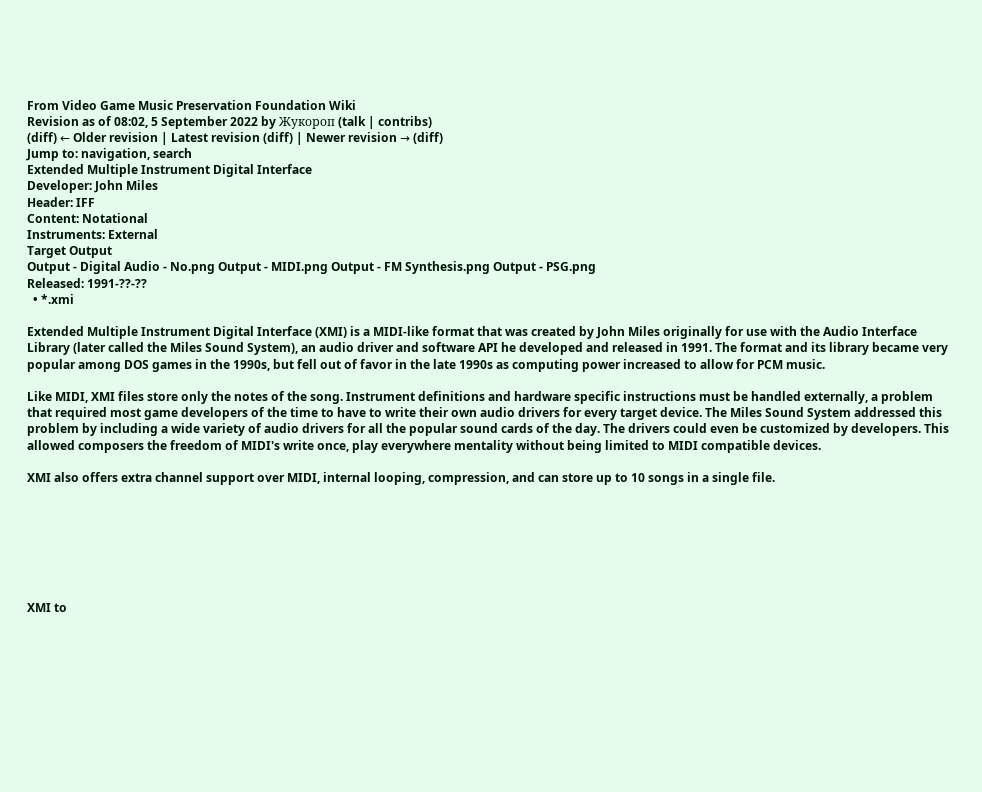From Video Game Music Preservation Foundation Wiki
Revision as of 08:02, 5 September 2022 by Жукороп (talk | contribs)
(diff) ← Older revision | Latest revision (diff) | Newer revision → (diff)
Jump to: navigation, search
Extended Multiple Instrument Digital Interface
Developer: John Miles
Header: IFF
Content: Notational
Instruments: External
Target Output
Output - Digital Audio - No.png Output - MIDI.png Output - FM Synthesis.png Output - PSG.png
Released: 1991-??-??
  • *.xmi

Extended Multiple Instrument Digital Interface (XMI) is a MIDI-like format that was created by John Miles originally for use with the Audio Interface Library (later called the Miles Sound System), an audio driver and software API he developed and released in 1991. The format and its library became very popular among DOS games in the 1990s, but fell out of favor in the late 1990s as computing power increased to allow for PCM music.

Like MIDI, XMI files store only the notes of the song. Instrument definitions and hardware specific instructions must be handled externally, a problem that required most game developers of the time to have to write their own audio drivers for every target device. The Miles Sound System addressed this problem by including a wide variety of audio drivers for all the popular sound cards of the day. The drivers could even be customized by developers. This allowed composers the freedom of MIDI's write once, play everywhere mentality without being limited to MIDI compatible devices.

XMI also offers extra channel support over MIDI, internal looping, compression, and can store up to 10 songs in a single file.







XMI to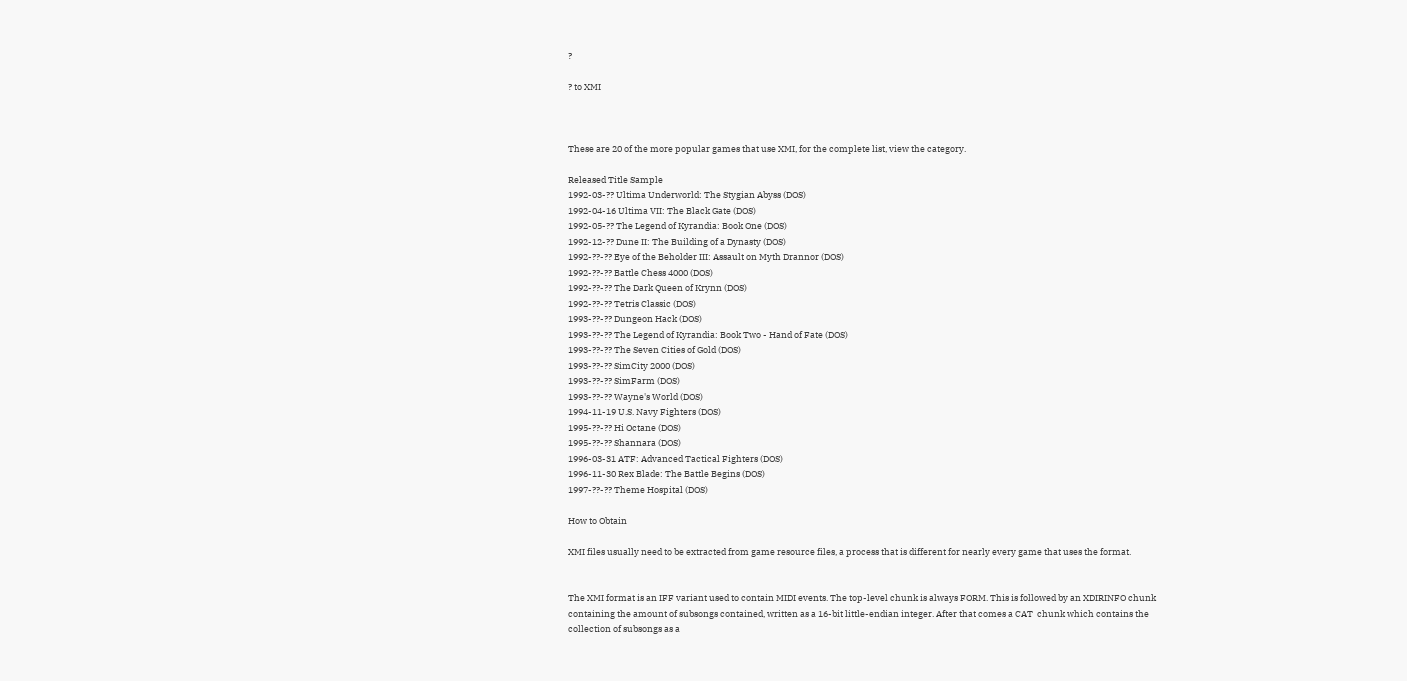?

? to XMI



These are 20 of the more popular games that use XMI, for the complete list, view the category.

Released Title Sample
1992-03-?? Ultima Underworld: The Stygian Abyss (DOS)
1992-04-16 Ultima VII: The Black Gate (DOS)
1992-05-?? The Legend of Kyrandia: Book One (DOS)
1992-12-?? Dune II: The Building of a Dynasty (DOS)
1992-??-?? Eye of the Beholder III: Assault on Myth Drannor (DOS)
1992-??-?? Battle Chess 4000 (DOS)
1992-??-?? The Dark Queen of Krynn (DOS)
1992-??-?? Tetris Classic (DOS)
1993-??-?? Dungeon Hack (DOS)
1993-??-?? The Legend of Kyrandia: Book Two - Hand of Fate (DOS)
1993-??-?? The Seven Cities of Gold (DOS)
1993-??-?? SimCity 2000 (DOS)
1993-??-?? SimFarm (DOS)
1993-??-?? Wayne's World (DOS)
1994-11-19 U.S. Navy Fighters (DOS)
1995-??-?? Hi Octane (DOS)
1995-??-?? Shannara (DOS)
1996-03-31 ATF: Advanced Tactical Fighters (DOS)
1996-11-30 Rex Blade: The Battle Begins (DOS)
1997-??-?? Theme Hospital (DOS)

How to Obtain

XMI files usually need to be extracted from game resource files, a process that is different for nearly every game that uses the format.


The XMI format is an IFF variant used to contain MIDI events. The top-level chunk is always FORM. This is followed by an XDIRINFO chunk containing the amount of subsongs contained, written as a 16-bit little-endian integer. After that comes a CAT  chunk which contains the collection of subsongs as a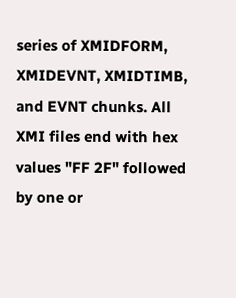series of XMIDFORM, XMIDEVNT, XMIDTIMB, and EVNT chunks. All XMI files end with hex values "FF 2F" followed by one or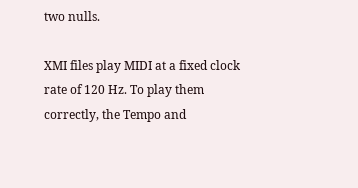two nulls.

XMI files play MIDI at a fixed clock rate of 120 Hz. To play them correctly, the Tempo and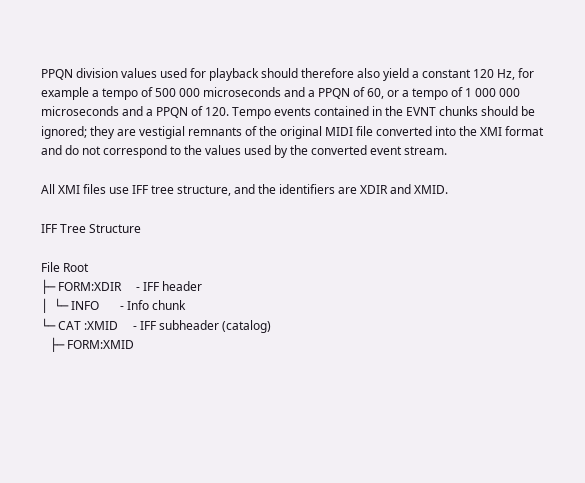PPQN division values used for playback should therefore also yield a constant 120 Hz, for example a tempo of 500 000 microseconds and a PPQN of 60, or a tempo of 1 000 000 microseconds and a PPQN of 120. Tempo events contained in the EVNT chunks should be ignored; they are vestigial remnants of the original MIDI file converted into the XMI format and do not correspond to the values used by the converted event stream.

All XMI files use IFF tree structure, and the identifiers are XDIR and XMID.

IFF Tree Structure

File Root
├─ FORM:XDIR     - IFF header
│  └─ INFO       - Info chunk
└─ CAT :XMID     - IFF subheader (catalog)
   ├─ FORM:XMID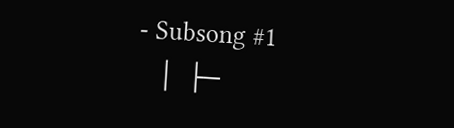- Subsong #1
   │  ├─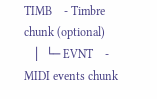TIMB    - Timbre chunk (optional)
   │  └─ EVNT    - MIDI events chunk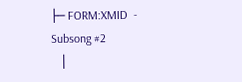├─ FORM:XMID  - Subsong #2
   │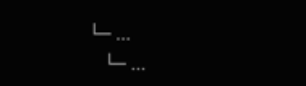└─ ...
   └─ ...